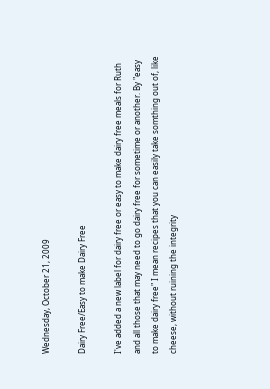Wednesday, October 21, 2009

Dairy Free/Easy to make Dairy Free

I've added a new label for dairy free or easy to make dairy free meals for Ruth and all those that may need to go dairy free for sometime or another. By "easy to make dairy free" I mean recipes that you can easily take somthing out of, like cheese, without ruining the integrity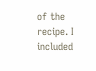of the recipe. I included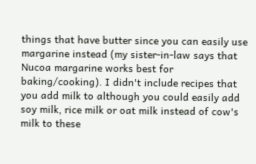things that have butter since you can easily use margarine instead (my sister-in-law says that Nucoa margarine works best for baking/cooking). I didn't include recipes that you add milk to although you could easily add soy milk, rice milk or oat milk instead of cow's milk to these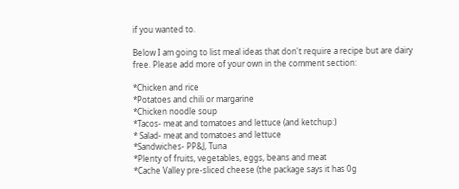if you wanted to.

Below I am going to list meal ideas that don't require a recipe but are dairy free. Please add more of your own in the comment section:

*Chicken and rice
*Potatoes and chili or margarine
*Chicken noodle soup
*Tacos- meat and tomatoes and lettuce (and ketchup:)
* Salad- meat and tomatoes and lettuce
*Sandwiches- PP&J, Tuna
*Plenty of fruits, vegetables, eggs, beans and meat
*Cache Valley pre-sliced cheese (the package says it has 0g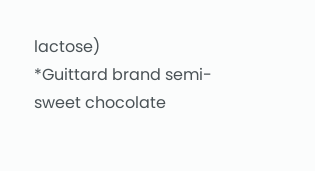lactose)
*Guittard brand semi-sweet chocolate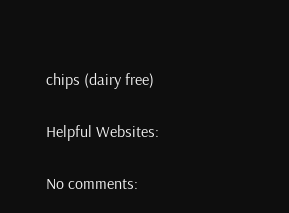chips (dairy free)

Helpful Websites:

No comments: